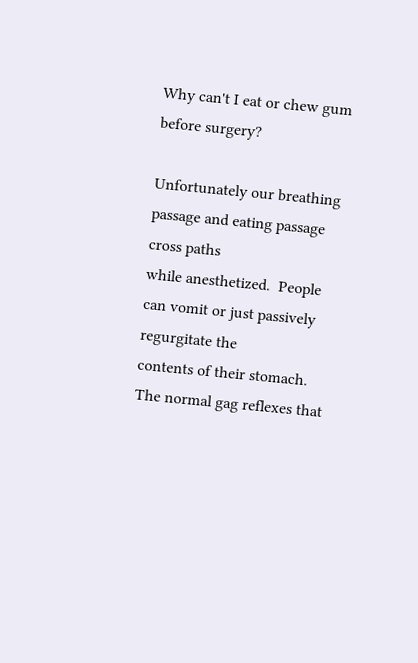Why can't I eat or chew gum before surgery?

Unfortunately our breathing passage and eating passage cross paths
while anesthetized.  People can vomit or just passively regurgitate the
contents of their stomach. The normal gag reflexes that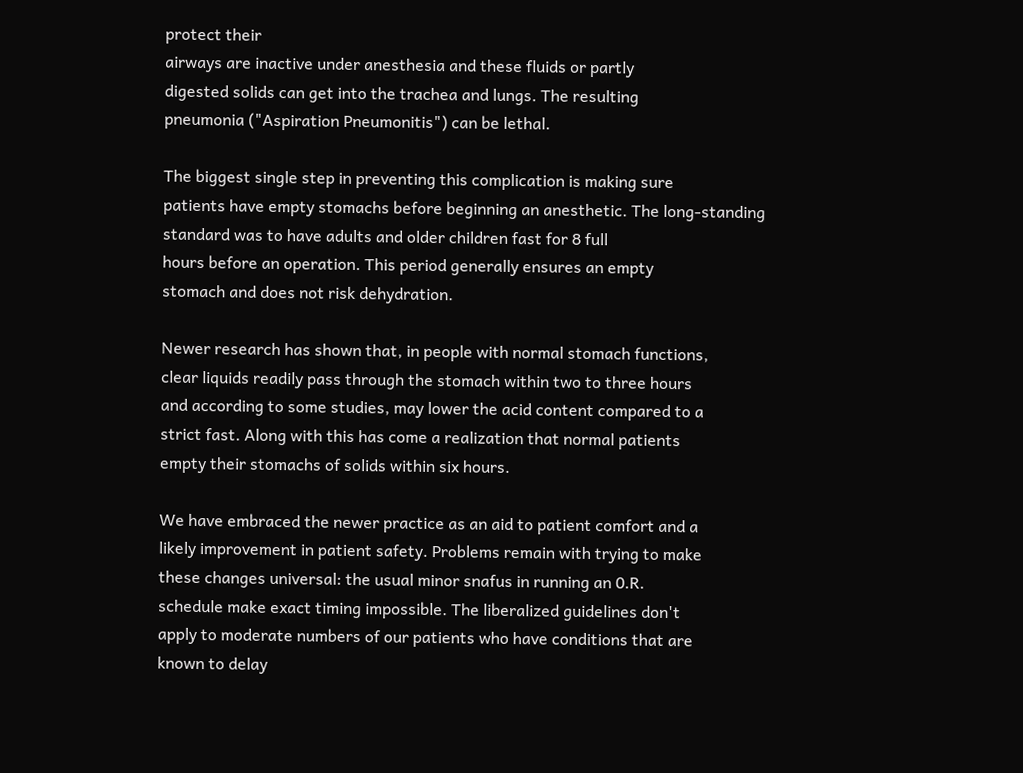protect their
airways are inactive under anesthesia and these fluids or partly
digested solids can get into the trachea and lungs. The resulting
pneumonia ("Aspiration Pneumonitis") can be lethal.

The biggest single step in preventing this complication is making sure
patients have empty stomachs before beginning an anesthetic. The long-standing
standard was to have adults and older children fast for 8 full
hours before an operation. This period generally ensures an empty
stomach and does not risk dehydration.

Newer research has shown that, in people with normal stomach functions,
clear liquids readily pass through the stomach within two to three hours
and according to some studies, may lower the acid content compared to a
strict fast. Along with this has come a realization that normal patients
empty their stomachs of solids within six hours.

We have embraced the newer practice as an aid to patient comfort and a
likely improvement in patient safety. Problems remain with trying to make
these changes universal: the usual minor snafus in running an 0.R.
schedule make exact timing impossible. The liberalized guidelines don't
apply to moderate numbers of our patients who have conditions that are
known to delay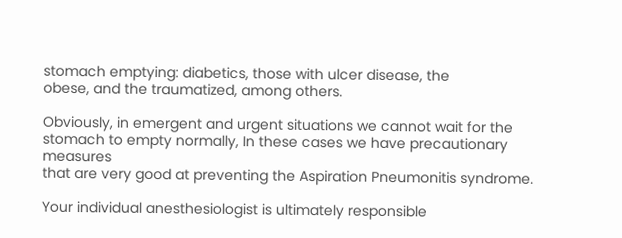stomach emptying: diabetics, those with ulcer disease, the
obese, and the traumatized, among others.

Obviously, in emergent and urgent situations we cannot wait for the
stomach to empty normally, In these cases we have precautionary measures
that are very good at preventing the Aspiration Pneumonitis syndrome.

Your individual anesthesiologist is ultimately responsible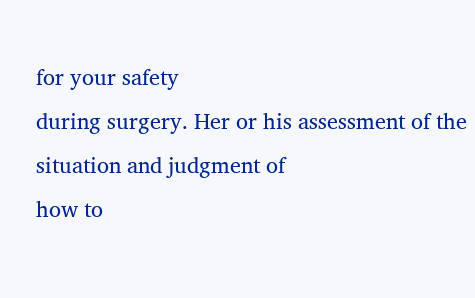for your safety
during surgery. Her or his assessment of the situation and judgment of
how to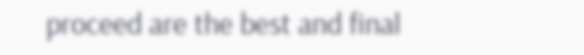proceed are the best and final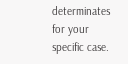determinates for your specific case.